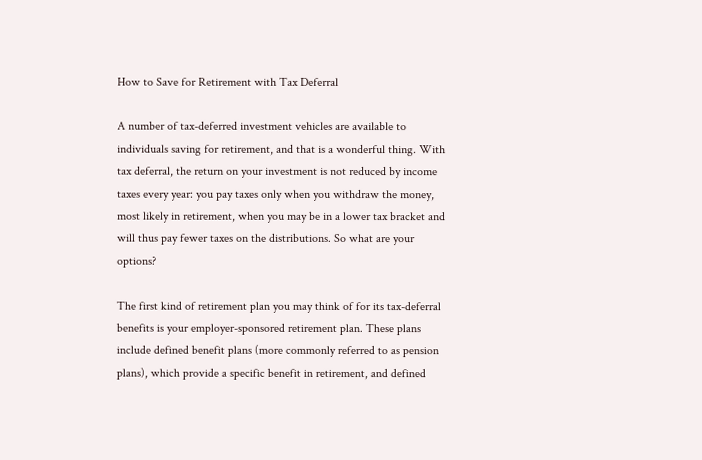How to Save for Retirement with Tax Deferral

A number of tax-deferred investment vehicles are available to individuals saving for retirement, and that is a wonderful thing. With tax deferral, the return on your investment is not reduced by income taxes every year: you pay taxes only when you withdraw the money, most likely in retirement, when you may be in a lower tax bracket and will thus pay fewer taxes on the distributions. So what are your options?

The first kind of retirement plan you may think of for its tax-deferral benefits is your employer-sponsored retirement plan. These plans include defined benefit plans (more commonly referred to as pension plans), which provide a specific benefit in retirement, and defined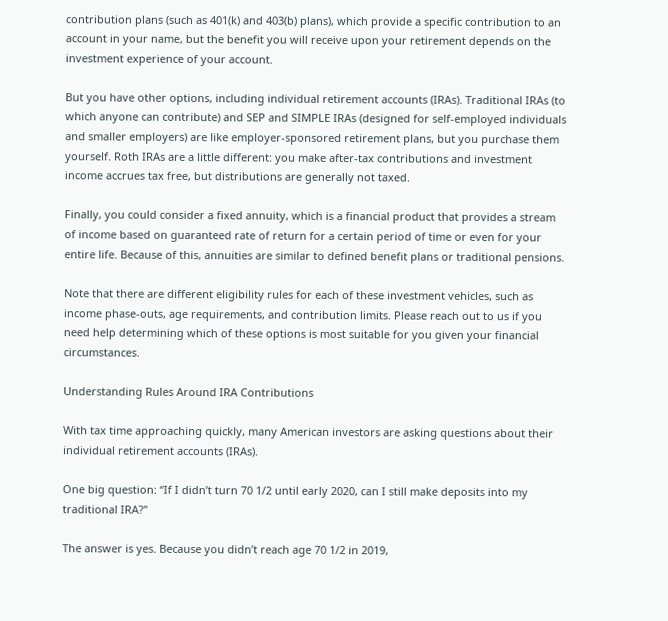contribution plans (such as 401(k) and 403(b) plans), which provide a specific contribution to an account in your name, but the benefit you will receive upon your retirement depends on the investment experience of your account.

But you have other options, including individual retirement accounts (IRAs). Traditional IRAs (to which anyone can contribute) and SEP and SIMPLE IRAs (designed for self-employed individuals and smaller employers) are like employer-sponsored retirement plans, but you purchase them yourself. Roth IRAs are a little different: you make after-tax contributions and investment income accrues tax free, but distributions are generally not taxed.

Finally, you could consider a fixed annuity, which is a financial product that provides a stream of income based on guaranteed rate of return for a certain period of time or even for your entire life. Because of this, annuities are similar to defined benefit plans or traditional pensions.

Note that there are different eligibility rules for each of these investment vehicles, such as income phase-outs, age requirements, and contribution limits. Please reach out to us if you need help determining which of these options is most suitable for you given your financial circumstances.

Understanding Rules Around IRA Contributions

With tax time approaching quickly, many American investors are asking questions about their individual retirement accounts (IRAs).

One big question: “If I didn’t turn 70 1/2 until early 2020, can I still make deposits into my traditional IRA?”

The answer is yes. Because you didn’t reach age 70 1/2 in 2019,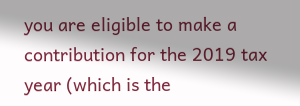you are eligible to make a contribution for the 2019 tax year (which is the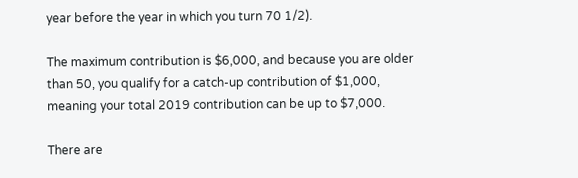year before the year in which you turn 70 1/2).

The maximum contribution is $6,000, and because you are older than 50, you qualify for a catch-up contribution of $1,000, meaning your total 2019 contribution can be up to $7,000.

There are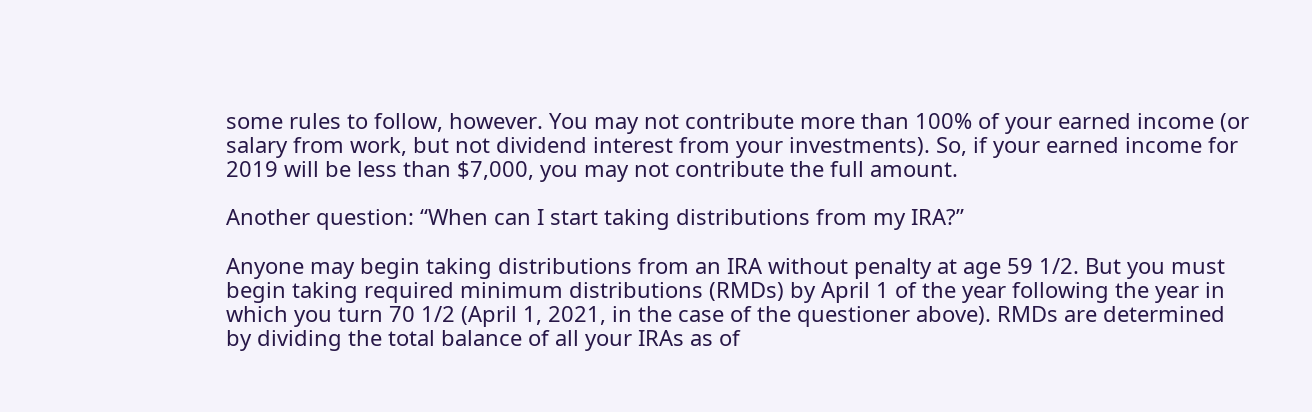some rules to follow, however. You may not contribute more than 100% of your earned income (or salary from work, but not dividend interest from your investments). So, if your earned income for 2019 will be less than $7,000, you may not contribute the full amount.

Another question: “When can I start taking distributions from my IRA?”

Anyone may begin taking distributions from an IRA without penalty at age 59 1/2. But you must begin taking required minimum distributions (RMDs) by April 1 of the year following the year in which you turn 70 1/2 (April 1, 2021, in the case of the questioner above). RMDs are determined by dividing the total balance of all your IRAs as of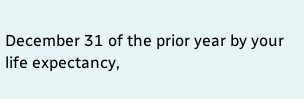December 31 of the prior year by your life expectancy,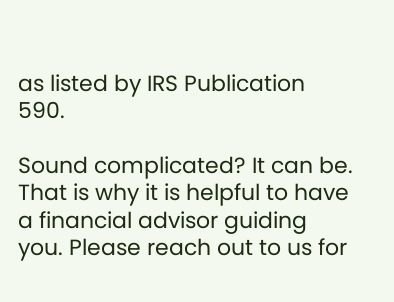as listed by IRS Publication 590.

Sound complicated? It can be. That is why it is helpful to have a financial advisor guiding you. Please reach out to us for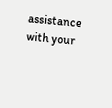assistance with your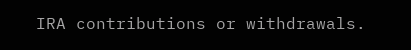IRA contributions or withdrawals.